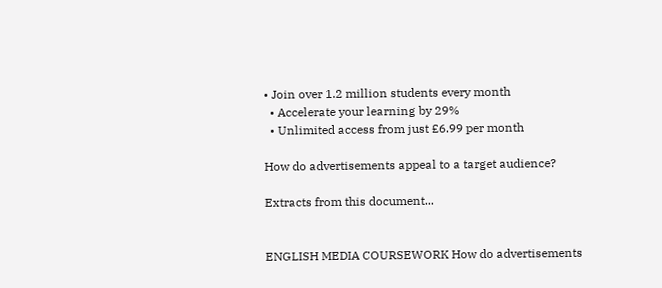• Join over 1.2 million students every month
  • Accelerate your learning by 29%
  • Unlimited access from just £6.99 per month

How do advertisements appeal to a target audience?

Extracts from this document...


ENGLISH MEDIA COURSEWORK How do advertisements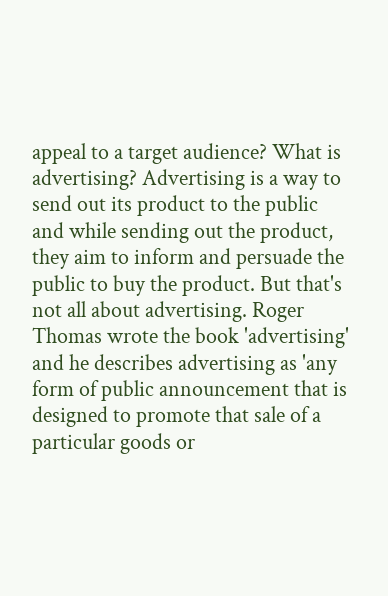appeal to a target audience? What is advertising? Advertising is a way to send out its product to the public and while sending out the product, they aim to inform and persuade the public to buy the product. But that's not all about advertising. Roger Thomas wrote the book 'advertising' and he describes advertising as 'any form of public announcement that is designed to promote that sale of a particular goods or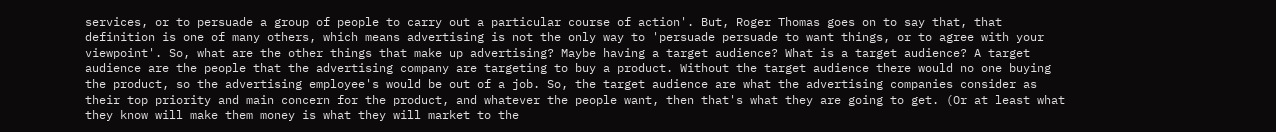services, or to persuade a group of people to carry out a particular course of action'. But, Roger Thomas goes on to say that, that definition is one of many others, which means advertising is not the only way to 'persuade persuade to want things, or to agree with your viewpoint'. So, what are the other things that make up advertising? Maybe having a target audience? What is a target audience? A target audience are the people that the advertising company are targeting to buy a product. Without the target audience there would no one buying the product, so the advertising employee's would be out of a job. So, the target audience are what the advertising companies consider as their top priority and main concern for the product, and whatever the people want, then that's what they are going to get. (Or at least what they know will make them money is what they will market to the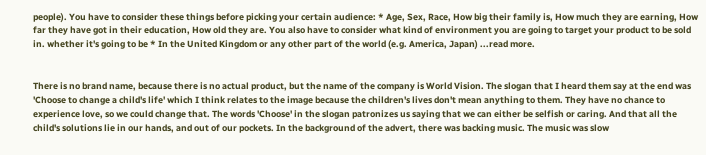people). You have to consider these things before picking your certain audience: * Age, Sex, Race, How big their family is, How much they are earning, How far they have got in their education, How old they are. You also have to consider what kind of environment you are going to target your product to be sold in. whether it's going to be * In the United Kingdom or any other part of the world (e.g. America, Japan) ...read more.


There is no brand name, because there is no actual product, but the name of the company is World Vision. The slogan that I heard them say at the end was 'Choose to change a child's life' which I think relates to the image because the children's lives don't mean anything to them. They have no chance to experience love, so we could change that. The words 'Choose' in the slogan patronizes us saying that we can either be selfish or caring. And that all the child's solutions lie in our hands, and out of our pockets. In the background of the advert, there was backing music. The music was slow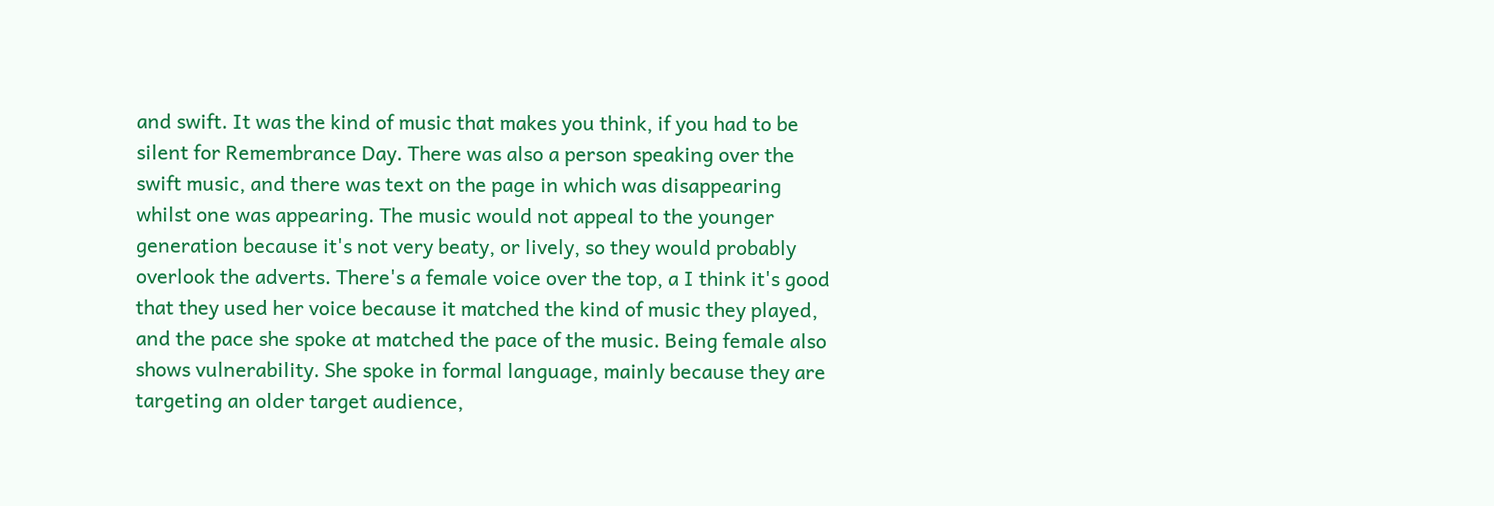and swift. It was the kind of music that makes you think, if you had to be silent for Remembrance Day. There was also a person speaking over the swift music, and there was text on the page in which was disappearing whilst one was appearing. The music would not appeal to the younger generation because it's not very beaty, or lively, so they would probably overlook the adverts. There's a female voice over the top, a I think it's good that they used her voice because it matched the kind of music they played, and the pace she spoke at matched the pace of the music. Being female also shows vulnerability. She spoke in formal language, mainly because they are targeting an older target audience,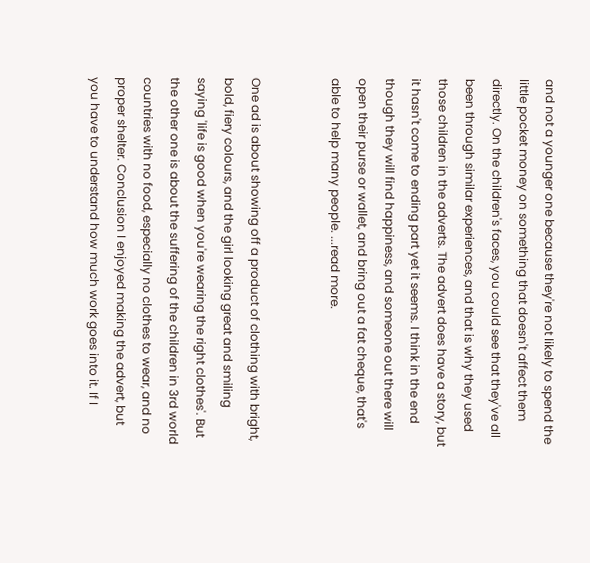and not a younger one because they're not likely to spend the little pocket money on something that doesn't affect them directly. On the children's faces, you could see that they've all been through similar experiences, and that is why they used those children in the adverts. The advert does have a story, but it hasn't come to ending part yet it seems. I think in the end though they will find happiness, and someone out there will open their purse or wallet, and bring out a fat cheque, that's able to help many people. ...read more.


One ad is about showing off a product of clothing with bright, bold, fiery colours, and the girl looking great and smiling saying 'life is good when you're wearing the right clothes'. But the other one is about the suffering of the children in 3rd world countries with no food, especially no clothes to wear, and no proper shelter. Conclusion I enjoyed making the advert, but you have to understand how much work goes into it. If I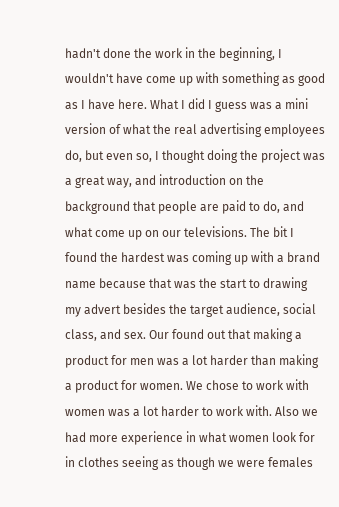hadn't done the work in the beginning, I wouldn't have come up with something as good as I have here. What I did I guess was a mini version of what the real advertising employees do, but even so, I thought doing the project was a great way, and introduction on the background that people are paid to do, and what come up on our televisions. The bit I found the hardest was coming up with a brand name because that was the start to drawing my advert besides the target audience, social class, and sex. Our found out that making a product for men was a lot harder than making a product for women. We chose to work with women was a lot harder to work with. Also we had more experience in what women look for in clothes seeing as though we were females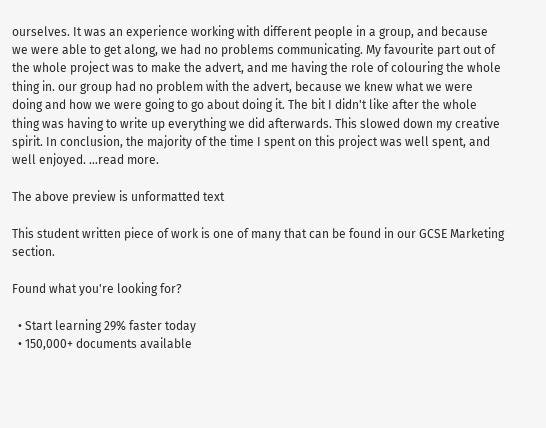ourselves. It was an experience working with different people in a group, and because we were able to get along, we had no problems communicating. My favourite part out of the whole project was to make the advert, and me having the role of colouring the whole thing in. our group had no problem with the advert, because we knew what we were doing and how we were going to go about doing it. The bit I didn't like after the whole thing was having to write up everything we did afterwards. This slowed down my creative spirit. In conclusion, the majority of the time I spent on this project was well spent, and well enjoyed. ...read more.

The above preview is unformatted text

This student written piece of work is one of many that can be found in our GCSE Marketing section.

Found what you're looking for?

  • Start learning 29% faster today
  • 150,000+ documents available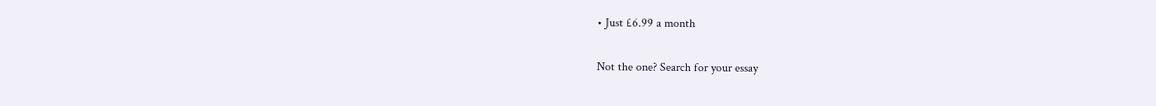• Just £6.99 a month

Not the one? Search for your essay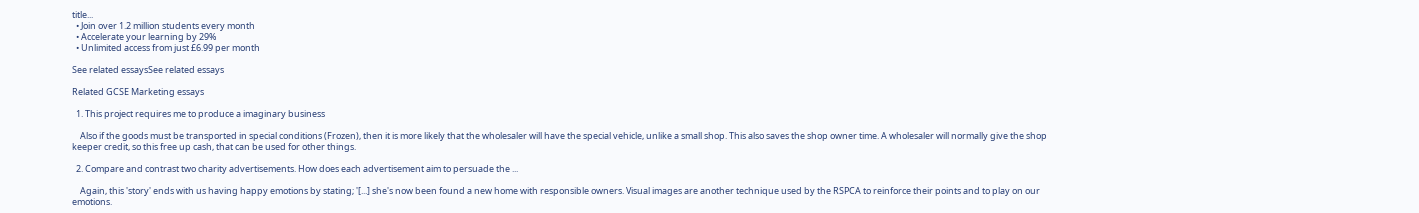title...
  • Join over 1.2 million students every month
  • Accelerate your learning by 29%
  • Unlimited access from just £6.99 per month

See related essaysSee related essays

Related GCSE Marketing essays

  1. This project requires me to produce a imaginary business

    Also if the goods must be transported in special conditions (Frozen), then it is more likely that the wholesaler will have the special vehicle, unlike a small shop. This also saves the shop owner time. A wholesaler will normally give the shop keeper credit, so this free up cash, that can be used for other things.

  2. Compare and contrast two charity advertisements. How does each advertisement aim to persuade the ...

    Again, this 'story' ends with us having happy emotions by stating; '[...] she's now been found a new home with responsible owners. Visual images are another technique used by the RSPCA to reinforce their points and to play on our emotions.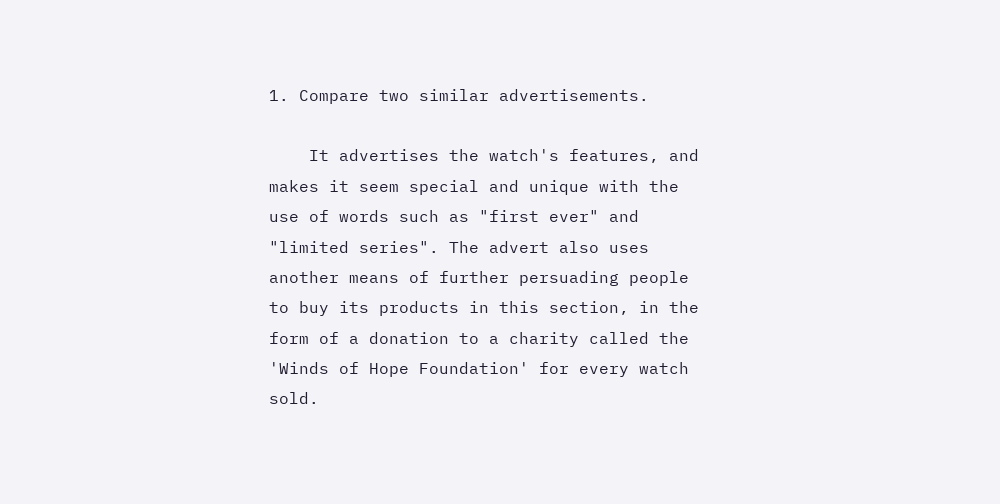1. Compare two similar advertisements.

    It advertises the watch's features, and makes it seem special and unique with the use of words such as "first ever" and "limited series". The advert also uses another means of further persuading people to buy its products in this section, in the form of a donation to a charity called the 'Winds of Hope Foundation' for every watch sold.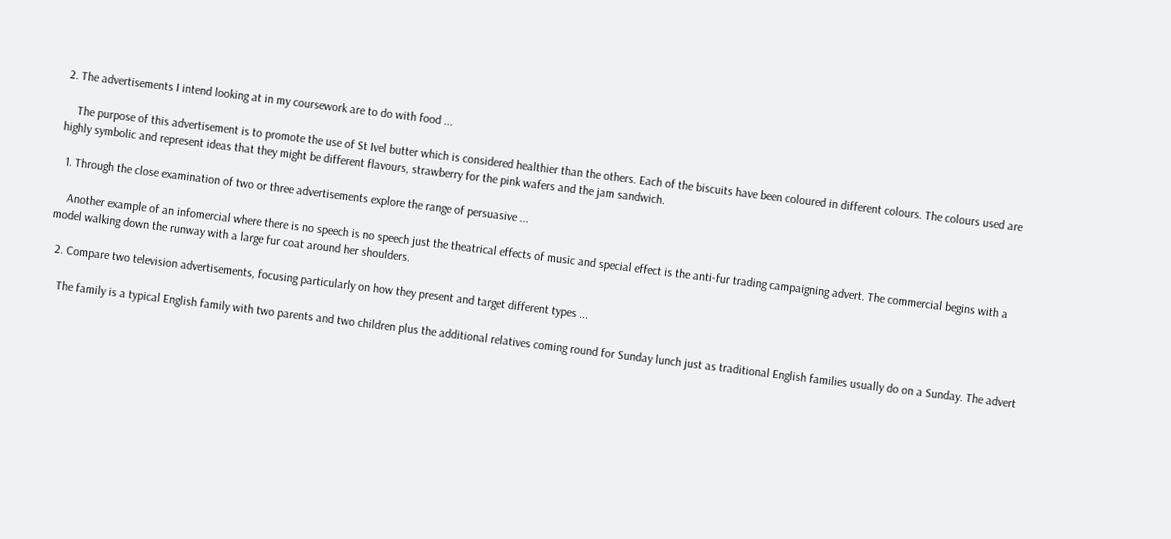2. The advertisements I intend looking at in my coursework are to do with food ...

    The purpose of this advertisement is to promote the use of St Ivel butter which is considered healthier than the others. Each of the biscuits have been coloured in different colours. The colours used are highly symbolic and represent ideas that they might be different flavours, strawberry for the pink wafers and the jam sandwich.

  1. Through the close examination of two or three advertisements explore the range of persuasive ...

    Another example of an infomercial where there is no speech is no speech just the theatrical effects of music and special effect is the anti-fur trading campaigning advert. The commercial begins with a model walking down the runway with a large fur coat around her shoulders.

  2. Compare two television advertisements, focusing particularly on how they present and target different types ...

    The family is a typical English family with two parents and two children plus the additional relatives coming round for Sunday lunch just as traditional English families usually do on a Sunday. The advert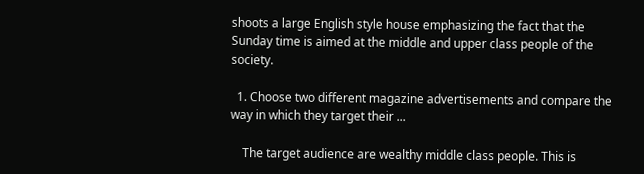shoots a large English style house emphasizing the fact that the Sunday time is aimed at the middle and upper class people of the society.

  1. Choose two different magazine advertisements and compare the way in which they target their ...

    The target audience are wealthy middle class people. This is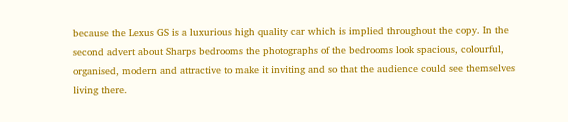because the Lexus GS is a luxurious high quality car which is implied throughout the copy. In the second advert about Sharps bedrooms the photographs of the bedrooms look spacious, colourful, organised, modern and attractive to make it inviting and so that the audience could see themselves living there.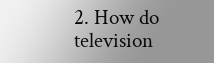2. How do television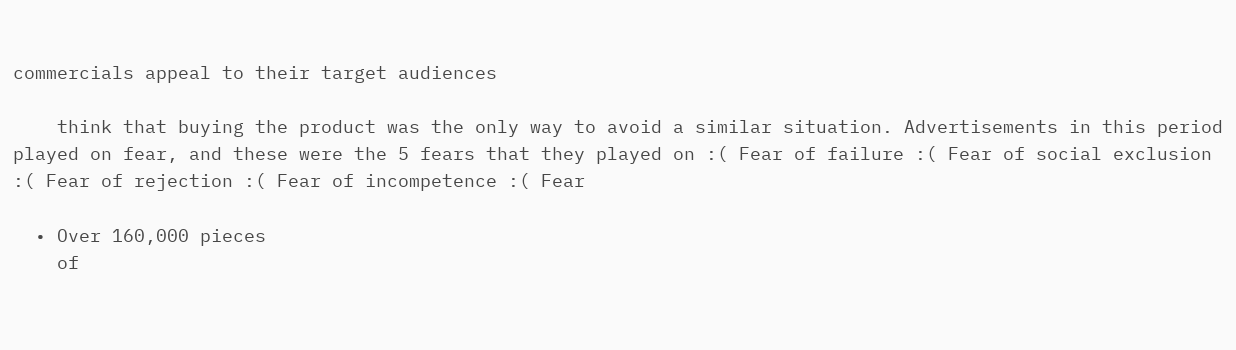commercials appeal to their target audiences

    think that buying the product was the only way to avoid a similar situation. Advertisements in this period played on fear, and these were the 5 fears that they played on :( Fear of failure :( Fear of social exclusion :( Fear of rejection :( Fear of incompetence :( Fear

  • Over 160,000 pieces
    of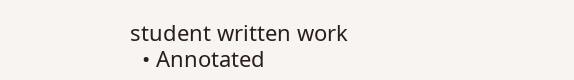student written work
  • Annotated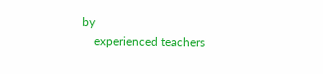by
    experienced teachers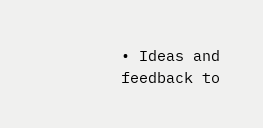• Ideas and feedback to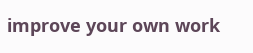improve your own work